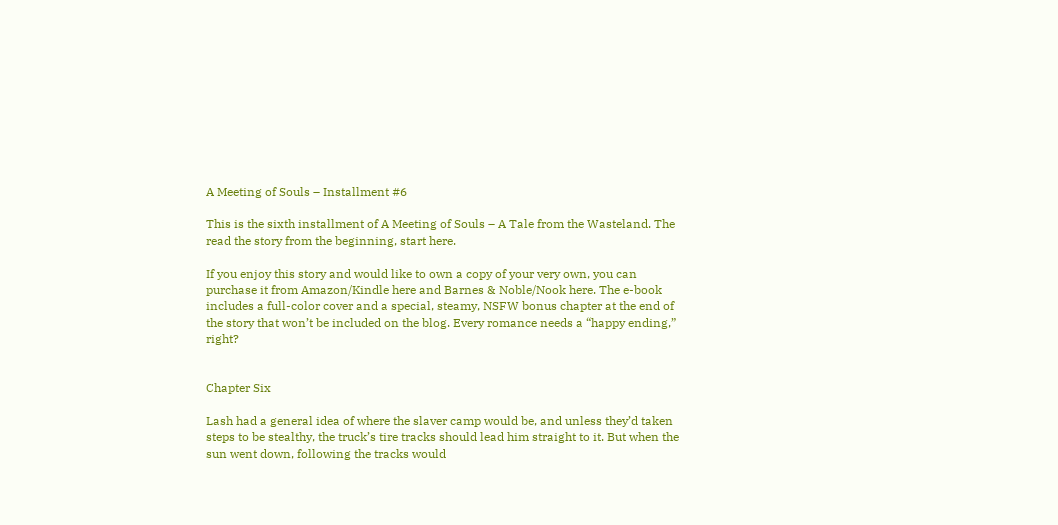A Meeting of Souls – Installment #6

This is the sixth installment of A Meeting of Souls – A Tale from the Wasteland. The read the story from the beginning, start here.

If you enjoy this story and would like to own a copy of your very own, you can purchase it from Amazon/Kindle here and Barnes & Noble/Nook here. The e-book includes a full-color cover and a special, steamy, NSFW bonus chapter at the end of the story that won’t be included on the blog. Every romance needs a “happy ending,” right?


Chapter Six

Lash had a general idea of where the slaver camp would be, and unless they’d taken steps to be stealthy, the truck’s tire tracks should lead him straight to it. But when the sun went down, following the tracks would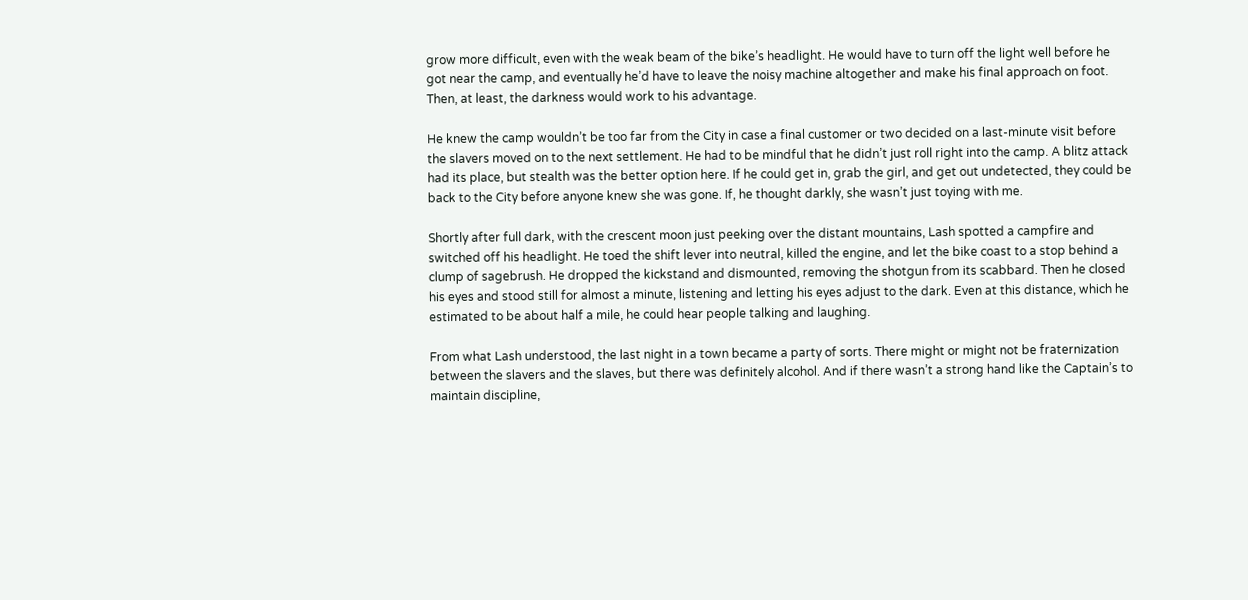grow more difficult, even with the weak beam of the bike’s headlight. He would have to turn off the light well before he got near the camp, and eventually he’d have to leave the noisy machine altogether and make his final approach on foot. Then, at least, the darkness would work to his advantage.

He knew the camp wouldn’t be too far from the City in case a final customer or two decided on a last-minute visit before the slavers moved on to the next settlement. He had to be mindful that he didn’t just roll right into the camp. A blitz attack had its place, but stealth was the better option here. If he could get in, grab the girl, and get out undetected, they could be back to the City before anyone knew she was gone. If, he thought darkly, she wasn’t just toying with me.

Shortly after full dark, with the crescent moon just peeking over the distant mountains, Lash spotted a campfire and switched off his headlight. He toed the shift lever into neutral, killed the engine, and let the bike coast to a stop behind a clump of sagebrush. He dropped the kickstand and dismounted, removing the shotgun from its scabbard. Then he closed his eyes and stood still for almost a minute, listening and letting his eyes adjust to the dark. Even at this distance, which he estimated to be about half a mile, he could hear people talking and laughing.

From what Lash understood, the last night in a town became a party of sorts. There might or might not be fraternization between the slavers and the slaves, but there was definitely alcohol. And if there wasn’t a strong hand like the Captain’s to maintain discipline,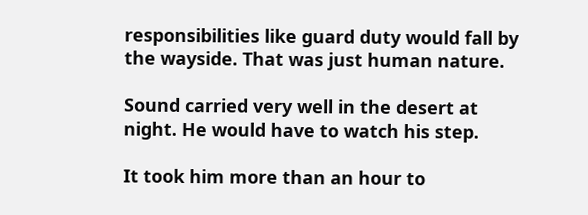responsibilities like guard duty would fall by the wayside. That was just human nature.

Sound carried very well in the desert at night. He would have to watch his step.

It took him more than an hour to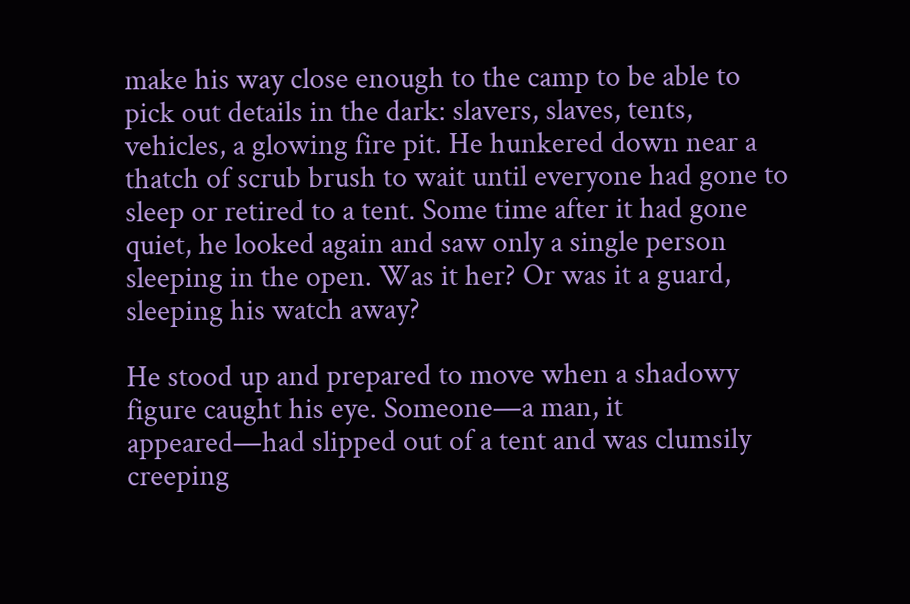make his way close enough to the camp to be able to pick out details in the dark: slavers, slaves, tents, vehicles, a glowing fire pit. He hunkered down near a thatch of scrub brush to wait until everyone had gone to sleep or retired to a tent. Some time after it had gone quiet, he looked again and saw only a single person sleeping in the open. Was it her? Or was it a guard, sleeping his watch away?

He stood up and prepared to move when a shadowy figure caught his eye. Someone—a man, it appeared—had slipped out of a tent and was clumsily creeping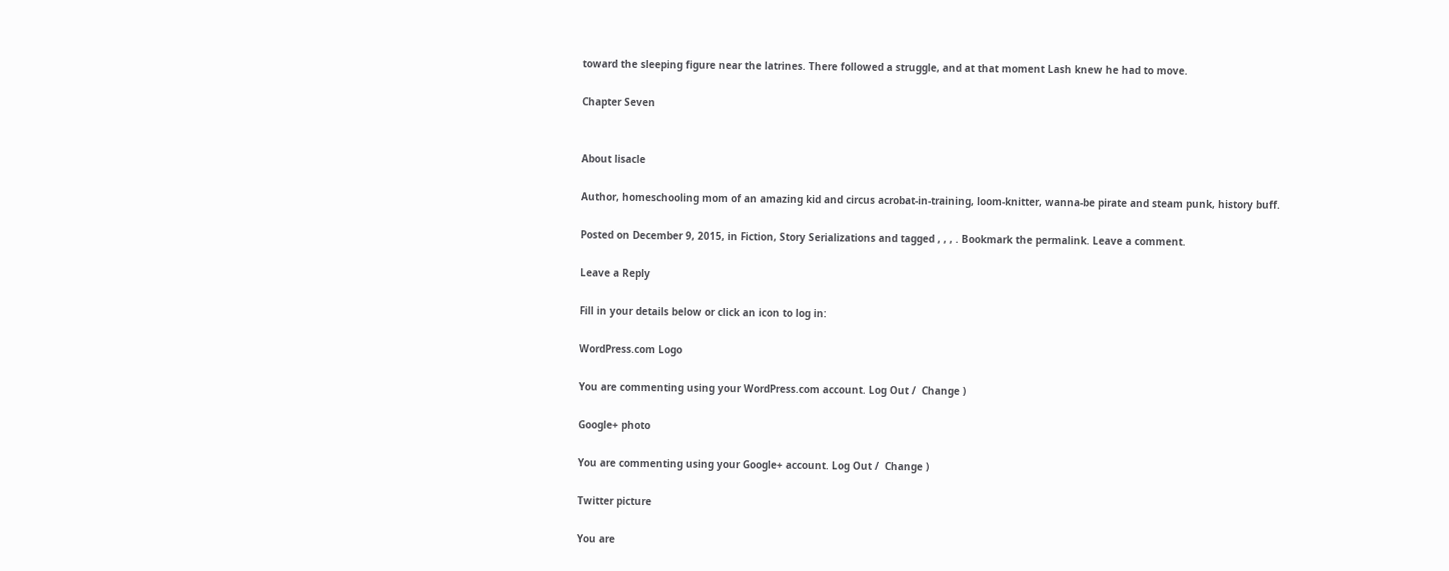toward the sleeping figure near the latrines. There followed a struggle, and at that moment Lash knew he had to move.

Chapter Seven


About lisacle

Author, homeschooling mom of an amazing kid and circus acrobat-in-training, loom-knitter, wanna-be pirate and steam punk, history buff.

Posted on December 9, 2015, in Fiction, Story Serializations and tagged , , , . Bookmark the permalink. Leave a comment.

Leave a Reply

Fill in your details below or click an icon to log in:

WordPress.com Logo

You are commenting using your WordPress.com account. Log Out /  Change )

Google+ photo

You are commenting using your Google+ account. Log Out /  Change )

Twitter picture

You are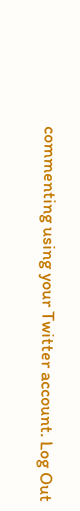commenting using your Twitter account. Log Out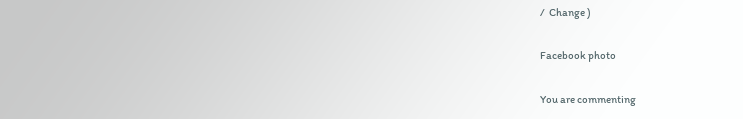/  Change )

Facebook photo

You are commenting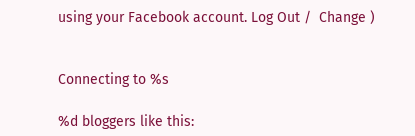using your Facebook account. Log Out /  Change )


Connecting to %s

%d bloggers like this: